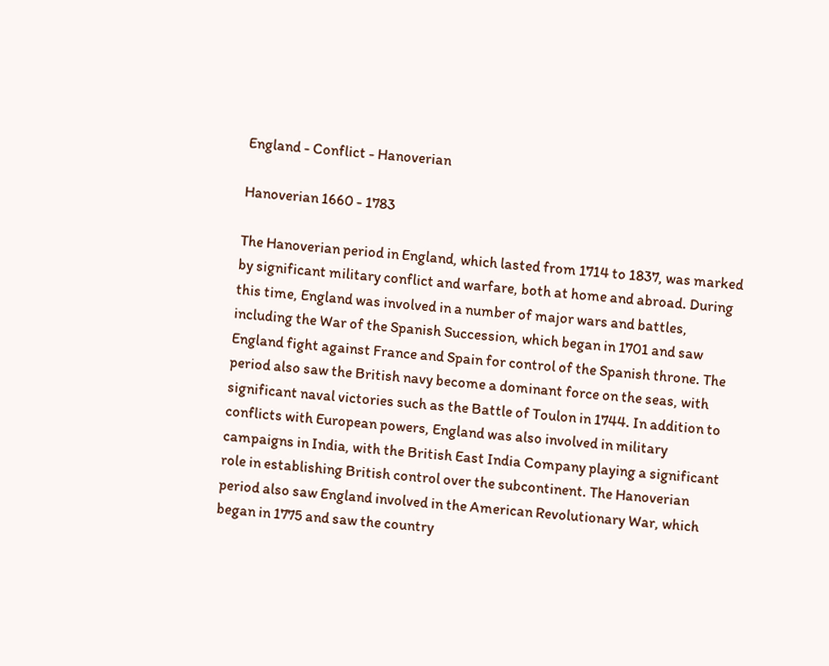England - Conflict - Hanoverian

Hanoverian 1660 - 1783

The Hanoverian period in England, which lasted from 1714 to 1837, was marked by significant military conflict and warfare, both at home and abroad. During this time, England was involved in a number of major wars and battles, including the War of the Spanish Succession, which began in 1701 and saw England fight against France and Spain for control of the Spanish throne. The period also saw the British navy become a dominant force on the seas, with significant naval victories such as the Battle of Toulon in 1744. In addition to conflicts with European powers, England was also involved in military campaigns in India, with the British East India Company playing a significant role in establishing British control over the subcontinent. The Hanoverian period also saw England involved in the American Revolutionary War, which began in 1775 and saw the country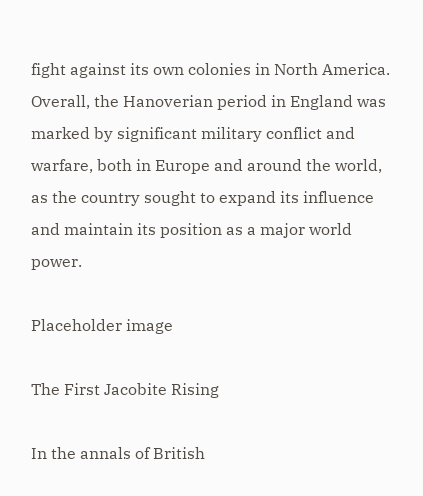fight against its own colonies in North America. Overall, the Hanoverian period in England was marked by significant military conflict and warfare, both in Europe and around the world, as the country sought to expand its influence and maintain its position as a major world power.

Placeholder image

The First Jacobite Rising

In the annals of British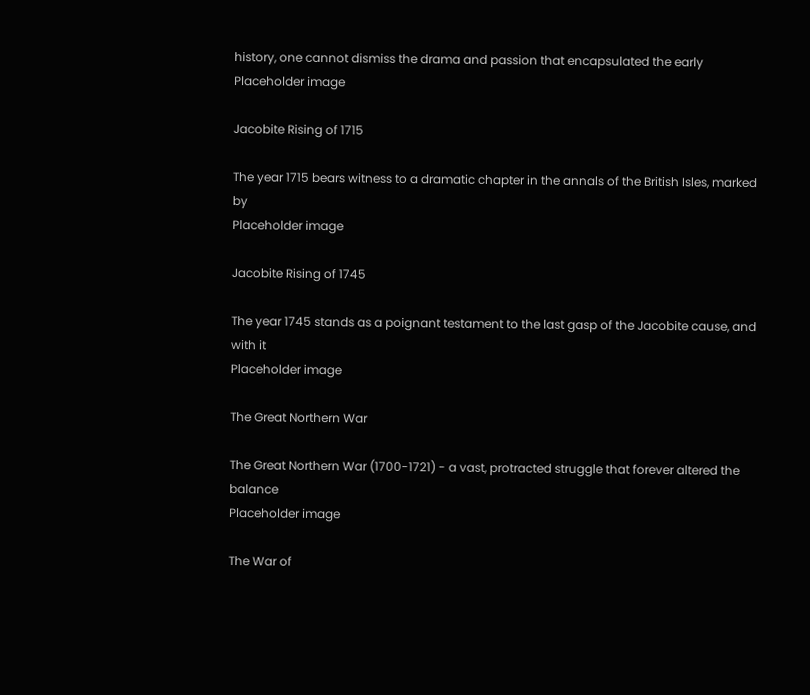history, one cannot dismiss the drama and passion that encapsulated the early
Placeholder image

Jacobite Rising of 1715

The year 1715 bears witness to a dramatic chapter in the annals of the British Isles, marked by
Placeholder image

Jacobite Rising of 1745

The year 1745 stands as a poignant testament to the last gasp of the Jacobite cause, and with it
Placeholder image

The Great Northern War

The Great Northern War (1700-1721) - a vast, protracted struggle that forever altered the balance
Placeholder image

The War of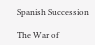Spanish Succession

The War of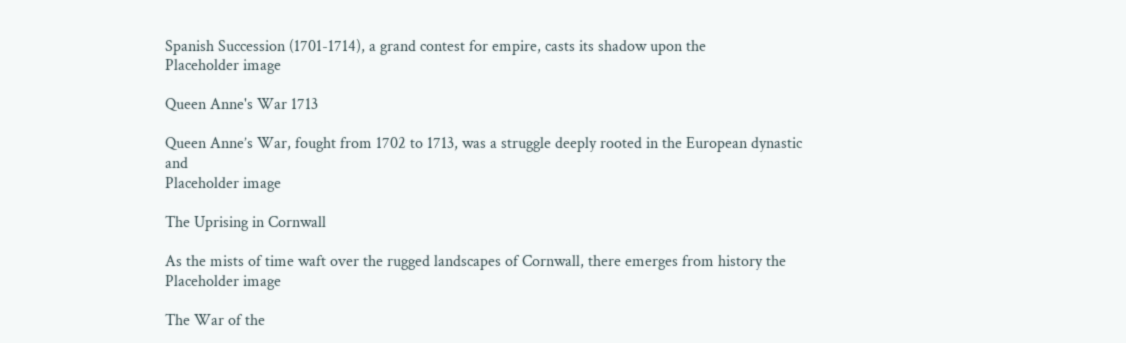Spanish Succession (1701-1714), a grand contest for empire, casts its shadow upon the
Placeholder image

Queen Anne's War 1713

Queen Anne’s War, fought from 1702 to 1713, was a struggle deeply rooted in the European dynastic and
Placeholder image

The Uprising in Cornwall

As the mists of time waft over the rugged landscapes of Cornwall, there emerges from history the
Placeholder image

The War of the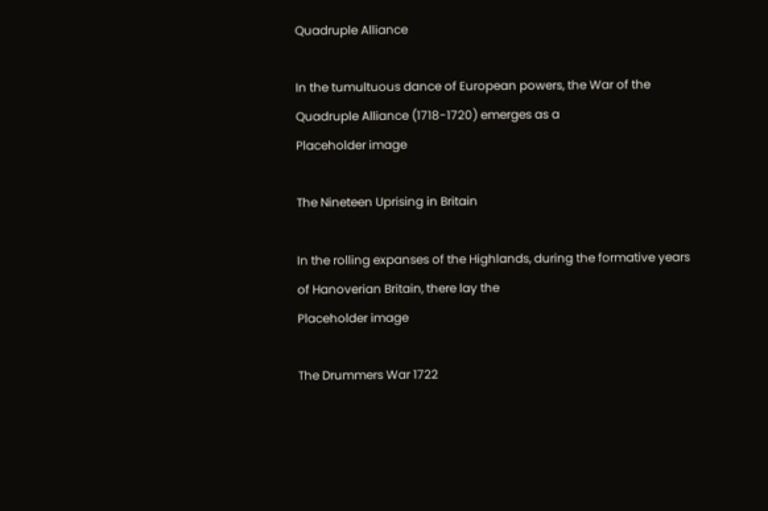Quadruple Alliance

In the tumultuous dance of European powers, the War of the Quadruple Alliance (1718-1720) emerges as a
Placeholder image

The Nineteen Uprising in Britain

In the rolling expanses of the Highlands, during the formative years of Hanoverian Britain, there lay the
Placeholder image

The Drummers War 1722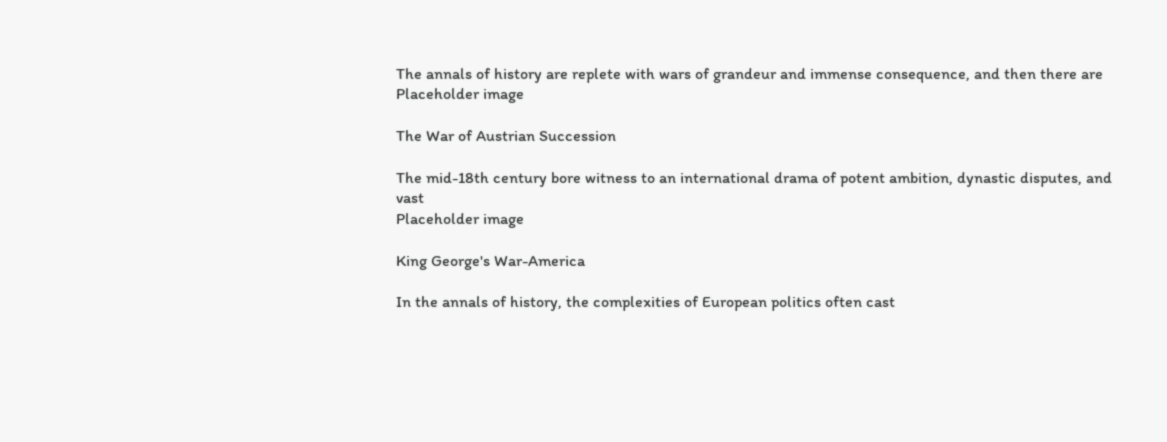The annals of history are replete with wars of grandeur and immense consequence, and then there are
Placeholder image

The War of Austrian Succession

The mid-18th century bore witness to an international drama of potent ambition, dynastic disputes, and vast
Placeholder image

King George's War-America

In the annals of history, the complexities of European politics often cast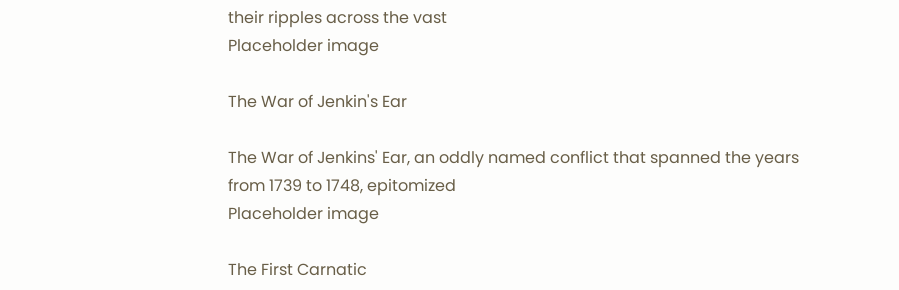their ripples across the vast
Placeholder image

The War of Jenkin's Ear

The War of Jenkins' Ear, an oddly named conflict that spanned the years from 1739 to 1748, epitomized
Placeholder image

The First Carnatic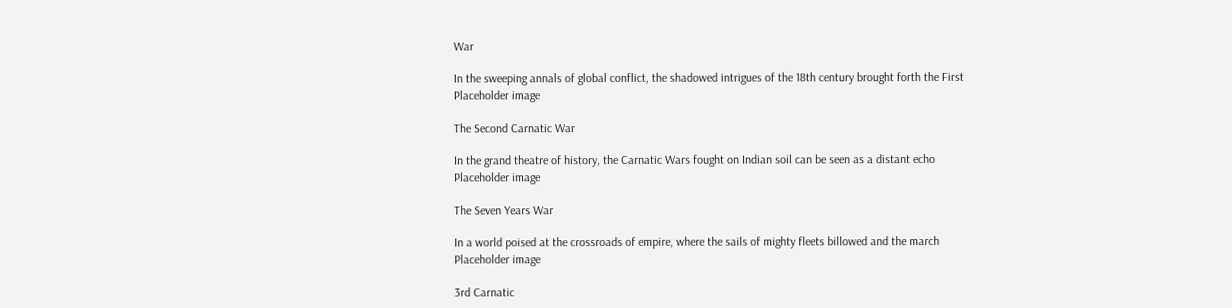War

In the sweeping annals of global conflict, the shadowed intrigues of the 18th century brought forth the First
Placeholder image

The Second Carnatic War

In the grand theatre of history, the Carnatic Wars fought on Indian soil can be seen as a distant echo
Placeholder image

The Seven Years War

In a world poised at the crossroads of empire, where the sails of mighty fleets billowed and the march
Placeholder image

3rd Carnatic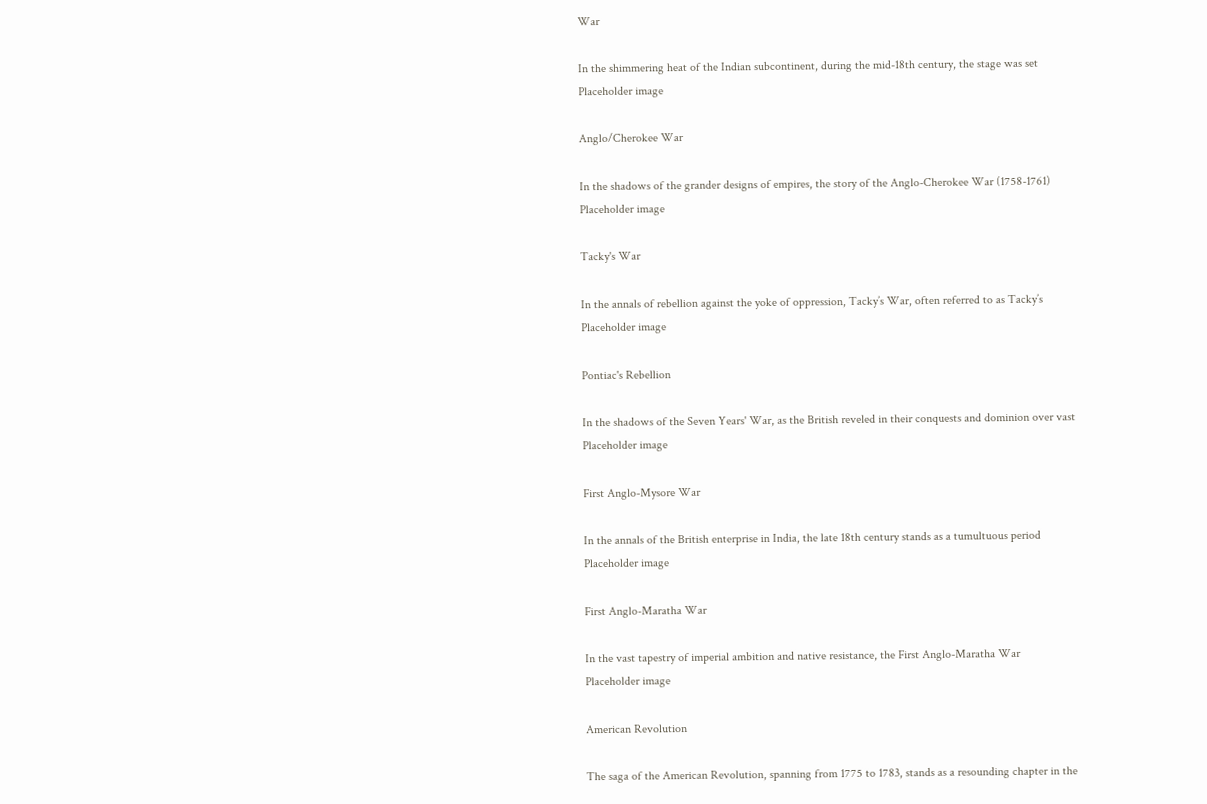War

In the shimmering heat of the Indian subcontinent, during the mid-18th century, the stage was set
Placeholder image

Anglo/Cherokee War

In the shadows of the grander designs of empires, the story of the Anglo-Cherokee War (1758-1761)
Placeholder image

Tacky's War

In the annals of rebellion against the yoke of oppression, Tacky’s War, often referred to as Tacky’s
Placeholder image

Pontiac's Rebellion

In the shadows of the Seven Years' War, as the British reveled in their conquests and dominion over vast
Placeholder image

First Anglo-Mysore War

In the annals of the British enterprise in India, the late 18th century stands as a tumultuous period
Placeholder image

First Anglo-Maratha War

In the vast tapestry of imperial ambition and native resistance, the First Anglo-Maratha War
Placeholder image

American Revolution

The saga of the American Revolution, spanning from 1775 to 1783, stands as a resounding chapter in the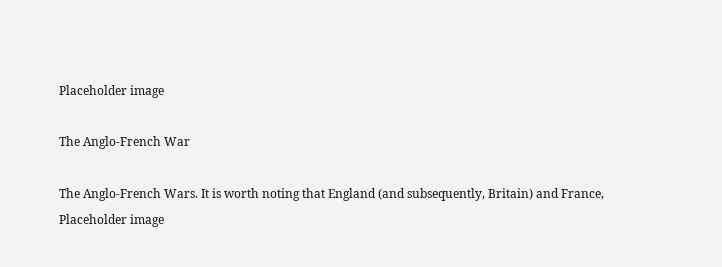Placeholder image

The Anglo-French War

The Anglo-French Wars. It is worth noting that England (and subsequently, Britain) and France,
Placeholder image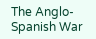The Anglo-Spanish War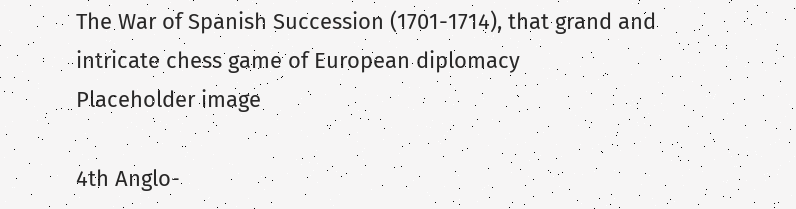The War of Spanish Succession (1701-1714), that grand and intricate chess game of European diplomacy
Placeholder image

4th Anglo-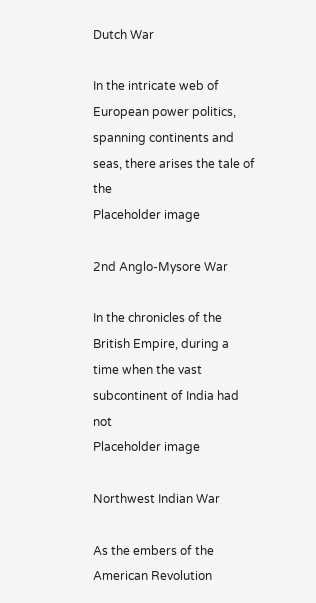Dutch War

In the intricate web of European power politics, spanning continents and seas, there arises the tale of the
Placeholder image

2nd Anglo-Mysore War

In the chronicles of the British Empire, during a time when the vast subcontinent of India had not
Placeholder image

Northwest Indian War

As the embers of the American Revolution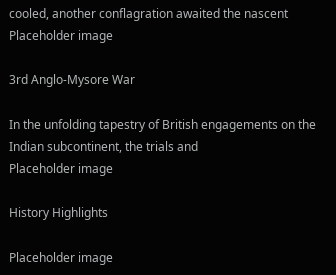cooled, another conflagration awaited the nascent
Placeholder image

3rd Anglo-Mysore War

In the unfolding tapestry of British engagements on the Indian subcontinent, the trials and
Placeholder image

History Highlights

Placeholder image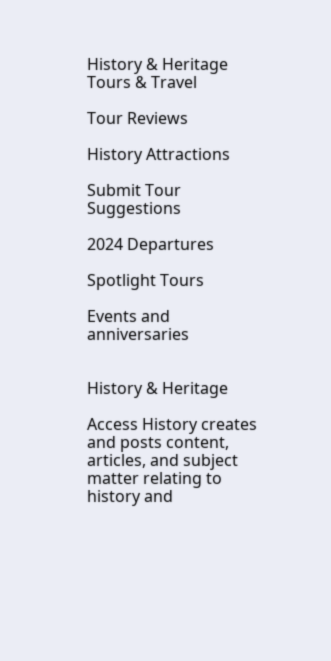History & Heritage Tours & Travel

Tour Reviews

History Attractions

Submit Tour Suggestions

2024 Departures

Spotlight Tours

Events and anniversaries


History & Heritage

Access History creates and posts content, articles, and subject matter relating to history and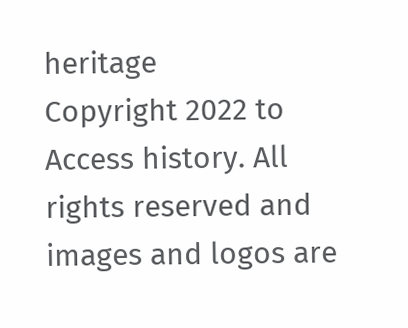heritage
Copyright 2022 to Access history. All rights reserved and images and logos are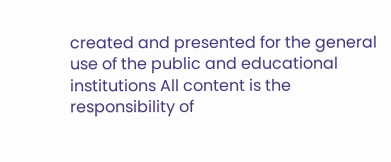created and presented for the general use of the public and educational institutions All content is the responsibility of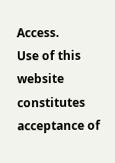Access.
Use of this website constitutes acceptance of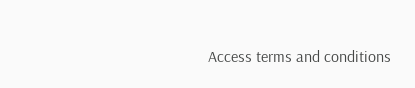Access terms and conditions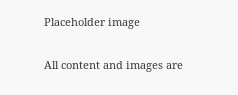Placeholder image

All content and images are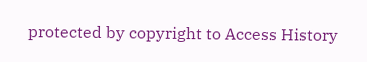protected by copyright to Access History